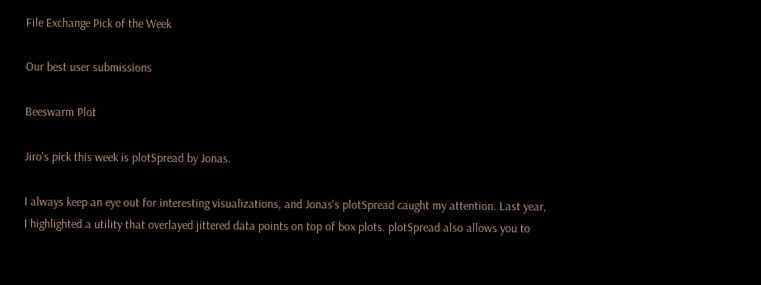File Exchange Pick of the Week

Our best user submissions

Beeswarm Plot

Jiro's pick this week is plotSpread by Jonas.

I always keep an eye out for interesting visualizations, and Jonas's plotSpread caught my attention. Last year, I highlighted a utility that overlayed jittered data points on top of box plots. plotSpread also allows you to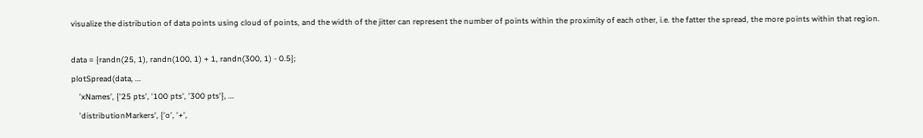visualize the distribution of data points using cloud of points, and the width of the jitter can represent the number of points within the proximity of each other, i.e. the fatter the spread, the more points within that region.

data = {randn(25, 1), randn(100, 1) + 1, randn(300, 1) - 0.5};
plotSpread(data, ...
    'xNames', {'25 pts', '100 pts', '300 pts'}, ...
    'distributionMarkers', {'o', '+',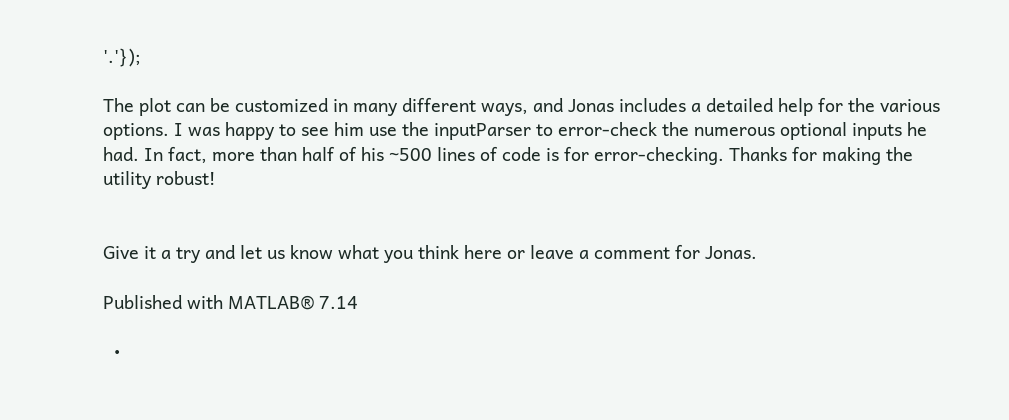'.'});

The plot can be customized in many different ways, and Jonas includes a detailed help for the various options. I was happy to see him use the inputParser to error-check the numerous optional inputs he had. In fact, more than half of his ~500 lines of code is for error-checking. Thanks for making the utility robust!


Give it a try and let us know what you think here or leave a comment for Jonas.

Published with MATLAB® 7.14

  •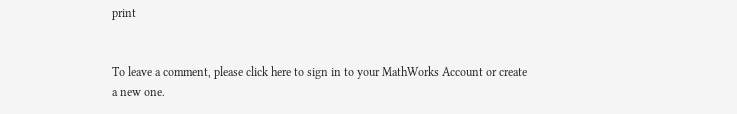print


To leave a comment, please click here to sign in to your MathWorks Account or create a new one.